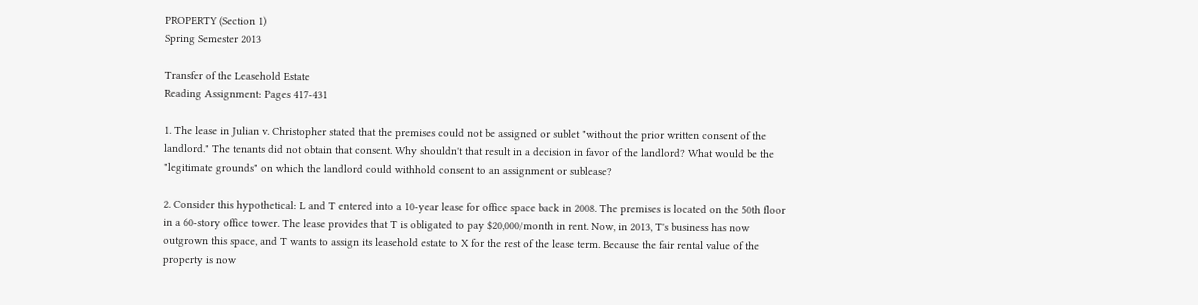PROPERTY (Section 1)
Spring Semester 2013

Transfer of the Leasehold Estate
Reading Assignment: Pages 417-431

1. The lease in Julian v. Christopher stated that the premises could not be assigned or sublet "without the prior written consent of the landlord." The tenants did not obtain that consent. Why shouldn't that result in a decision in favor of the landlord? What would be the "legitimate grounds" on which the landlord could withhold consent to an assignment or sublease?

2. Consider this hypothetical: L and T entered into a 10-year lease for office space back in 2008. The premises is located on the 50th floor in a 60-story office tower. The lease provides that T is obligated to pay $20,000/month in rent. Now, in 2013, T's business has now outgrown this space, and T wants to assign its leasehold estate to X for the rest of the lease term. Because the fair rental value of the property is now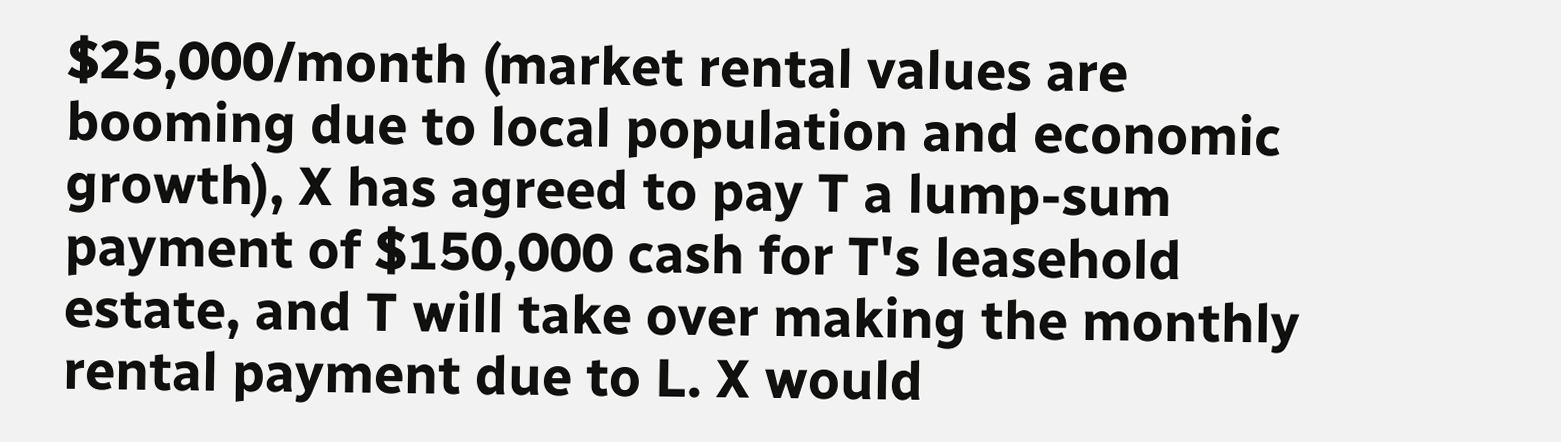$25,000/month (market rental values are booming due to local population and economic growth), X has agreed to pay T a lump-sum payment of $150,000 cash for T's leasehold estate, and T will take over making the monthly rental payment due to L. X would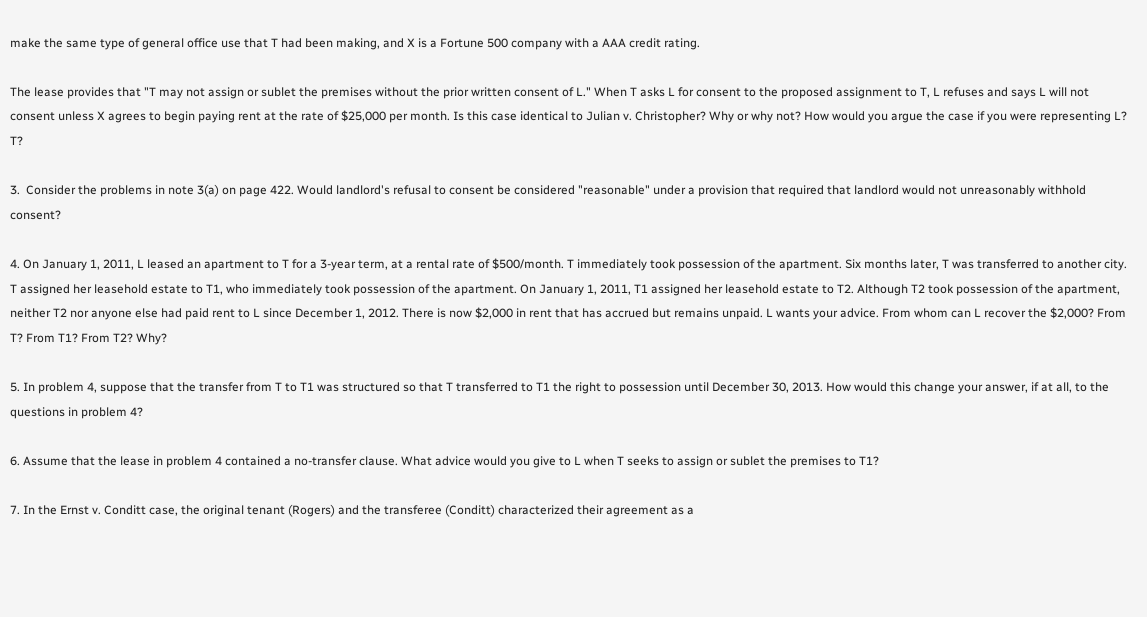make the same type of general office use that T had been making, and X is a Fortune 500 company with a AAA credit rating.

The lease provides that "T may not assign or sublet the premises without the prior written consent of L." When T asks L for consent to the proposed assignment to T, L refuses and says L will not consent unless X agrees to begin paying rent at the rate of $25,000 per month. Is this case identical to Julian v. Christopher? Why or why not? How would you argue the case if you were representing L? T?

3.  Consider the problems in note 3(a) on page 422. Would landlord's refusal to consent be considered "reasonable" under a provision that required that landlord would not unreasonably withhold consent?

4. On January 1, 2011, L leased an apartment to T for a 3-year term, at a rental rate of $500/month. T immediately took possession of the apartment. Six months later, T was transferred to another city. T assigned her leasehold estate to T1, who immediately took possession of the apartment. On January 1, 2011, T1 assigned her leasehold estate to T2. Although T2 took possession of the apartment, neither T2 nor anyone else had paid rent to L since December 1, 2012. There is now $2,000 in rent that has accrued but remains unpaid. L wants your advice. From whom can L recover the $2,000? From T? From T1? From T2? Why?

5. In problem 4, suppose that the transfer from T to T1 was structured so that T transferred to T1 the right to possession until December 30, 2013. How would this change your answer, if at all, to the questions in problem 4?

6. Assume that the lease in problem 4 contained a no-transfer clause. What advice would you give to L when T seeks to assign or sublet the premises to T1?

7. In the Ernst v. Conditt case, the original tenant (Rogers) and the transferee (Conditt) characterized their agreement as a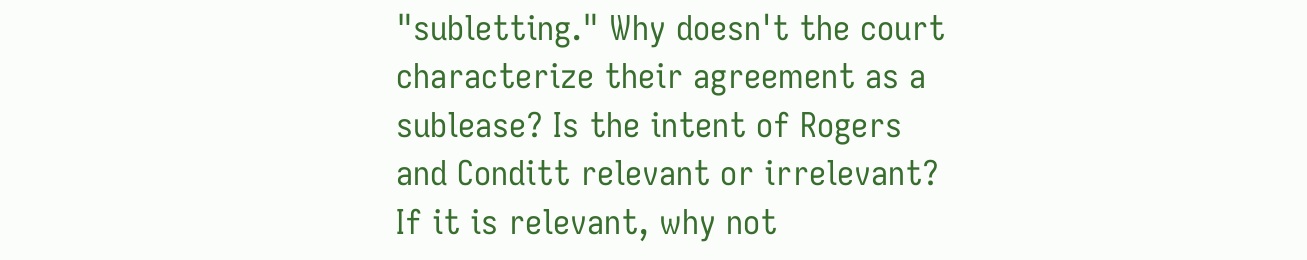"subletting." Why doesn't the court characterize their agreement as a sublease? Is the intent of Rogers and Conditt relevant or irrelevant? If it is relevant, why not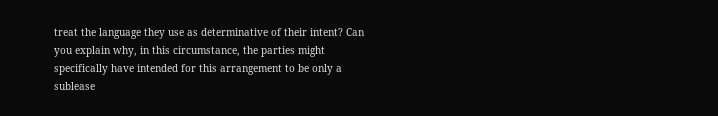treat the language they use as determinative of their intent? Can you explain why, in this circumstance, the parties might specifically have intended for this arrangement to be only a sublease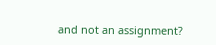and not an assignment?